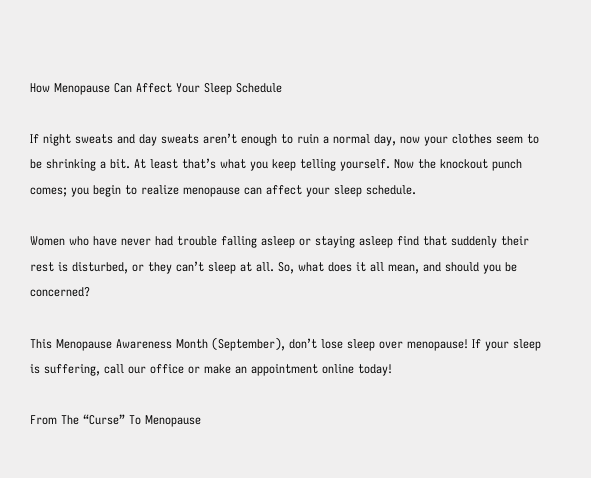How Menopause Can Affect Your Sleep Schedule

If night sweats and day sweats aren’t enough to ruin a normal day, now your clothes seem to be shrinking a bit. At least that’s what you keep telling yourself. Now the knockout punch comes; you begin to realize menopause can affect your sleep schedule.

Women who have never had trouble falling asleep or staying asleep find that suddenly their rest is disturbed, or they can’t sleep at all. So, what does it all mean, and should you be concerned?

This Menopause Awareness Month (September), don’t lose sleep over menopause! If your sleep is suffering, call our office or make an appointment online today!

From The “Curse” To Menopause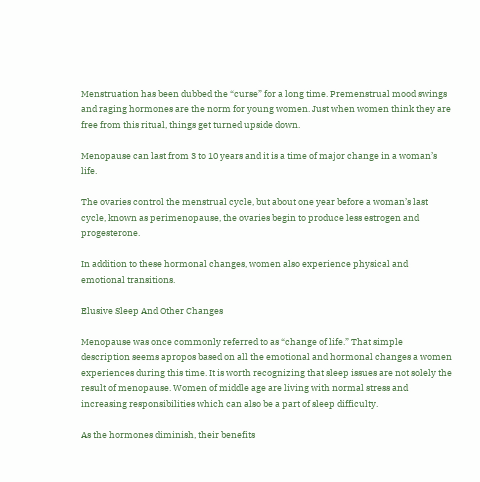Menstruation has been dubbed the “curse” for a long time. Premenstrual mood swings and raging hormones are the norm for young women. Just when women think they are free from this ritual, things get turned upside down.

Menopause can last from 3 to 10 years and it is a time of major change in a woman’s life.

The ovaries control the menstrual cycle, but about one year before a woman’s last cycle, known as perimenopause, the ovaries begin to produce less estrogen and progesterone.

In addition to these hormonal changes, women also experience physical and emotional transitions.

Elusive Sleep And Other Changes

Menopause was once commonly referred to as “change of life.” That simple description seems apropos based on all the emotional and hormonal changes a women experiences during this time. It is worth recognizing that sleep issues are not solely the result of menopause. Women of middle age are living with normal stress and increasing responsibilities which can also be a part of sleep difficulty.

As the hormones diminish, their benefits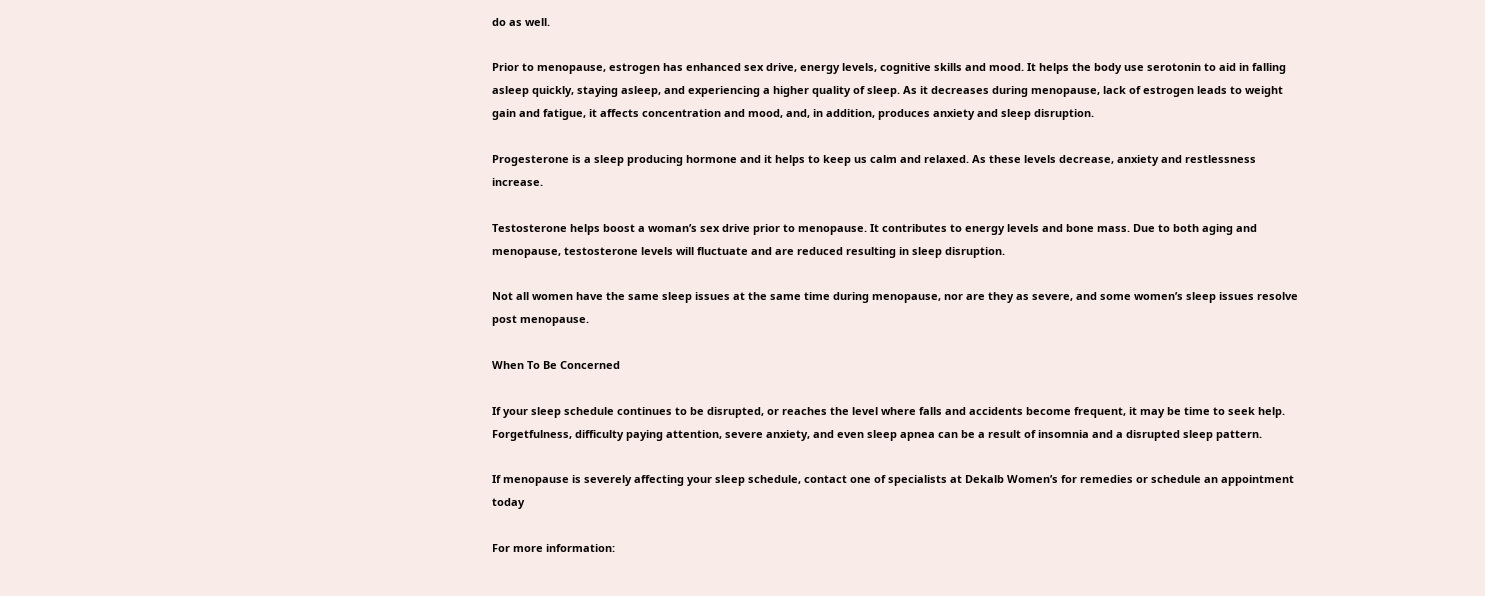do as well.

Prior to menopause, estrogen has enhanced sex drive, energy levels, cognitive skills and mood. It helps the body use serotonin to aid in falling asleep quickly, staying asleep, and experiencing a higher quality of sleep. As it decreases during menopause, lack of estrogen leads to weight gain and fatigue, it affects concentration and mood, and, in addition, produces anxiety and sleep disruption.

Progesterone is a sleep producing hormone and it helps to keep us calm and relaxed. As these levels decrease, anxiety and restlessness increase.

Testosterone helps boost a woman’s sex drive prior to menopause. It contributes to energy levels and bone mass. Due to both aging and menopause, testosterone levels will fluctuate and are reduced resulting in sleep disruption.

Not all women have the same sleep issues at the same time during menopause, nor are they as severe, and some women’s sleep issues resolve post menopause.

When To Be Concerned

If your sleep schedule continues to be disrupted, or reaches the level where falls and accidents become frequent, it may be time to seek help. Forgetfulness, difficulty paying attention, severe anxiety, and even sleep apnea can be a result of insomnia and a disrupted sleep pattern.

If menopause is severely affecting your sleep schedule, contact one of specialists at Dekalb Women’s for remedies or schedule an appointment today

For more information: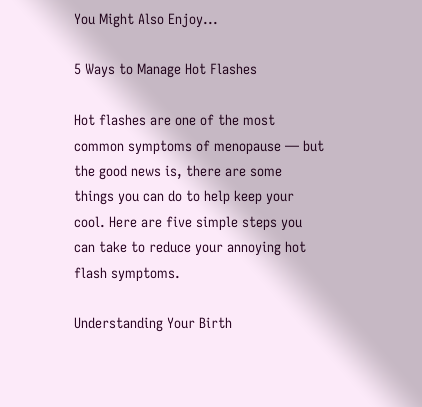You Might Also Enjoy...

5 Ways to Manage Hot Flashes

Hot flashes are one of the most common symptoms of menopause — but the good news is, there are some things you can do to help keep your cool. Here are five simple steps you can take to reduce your annoying hot flash symptoms.

Understanding Your Birth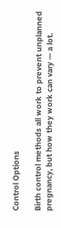Control Options

Birth control methods all work to prevent unplanned pregnancy, but how they work can vary — a lot.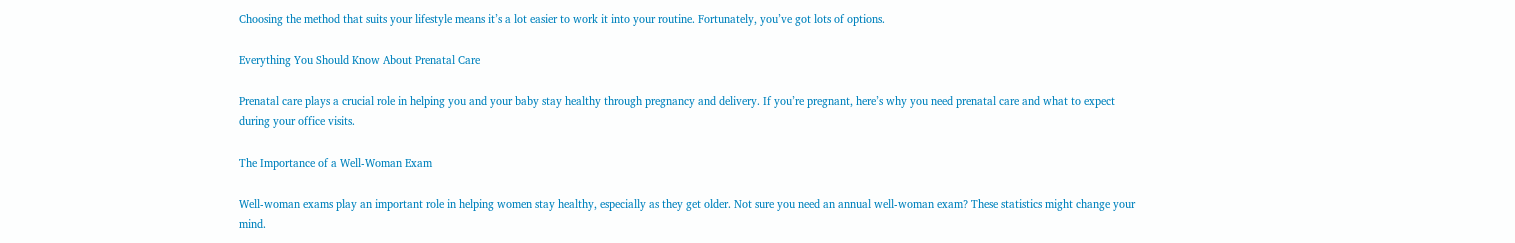Choosing the method that suits your lifestyle means it’s a lot easier to work it into your routine. Fortunately, you’ve got lots of options.

Everything You Should Know About Prenatal Care

Prenatal care plays a crucial role in helping you and your baby stay healthy through pregnancy and delivery. If you’re pregnant, here’s why you need prenatal care and what to expect during your office visits.

The Importance of a Well-Woman Exam

Well-woman exams play an important role in helping women stay healthy, especially as they get older. Not sure you need an annual well-woman exam? These statistics might change your mind.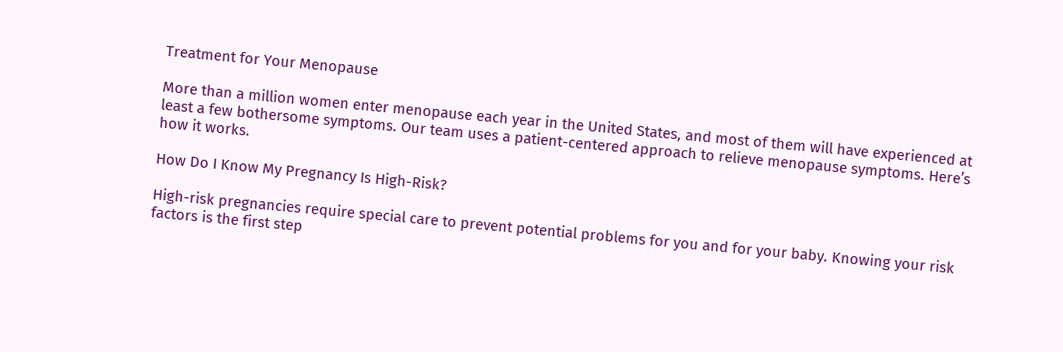Treatment for Your Menopause

More than a million women enter menopause each year in the United States, and most of them will have experienced at least a few bothersome symptoms. Our team uses a patient-centered approach to relieve menopause symptoms. Here’s how it works.

How Do I Know My Pregnancy Is High-Risk?

High-risk pregnancies require special care to prevent potential problems for you and for your baby. Knowing your risk factors is the first step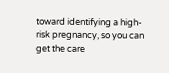toward identifying a high-risk pregnancy, so you can get the care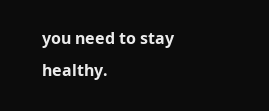you need to stay healthy.